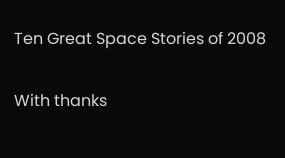Ten Great Space Stories of 2008

With thanks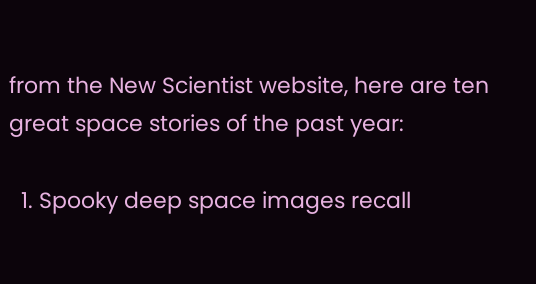from the New Scientist website, here are ten great space stories of the past year:

  1. Spooky deep space images recall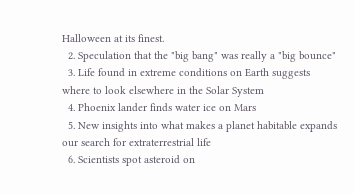Halloween at its finest.
  2. Speculation that the "big bang" was really a "big bounce"
  3. Life found in extreme conditions on Earth suggests where to look elsewhere in the Solar System
  4. Phoenix lander finds water ice on Mars
  5. New insights into what makes a planet habitable expands our search for extraterrestrial life
  6. Scientists spot asteroid on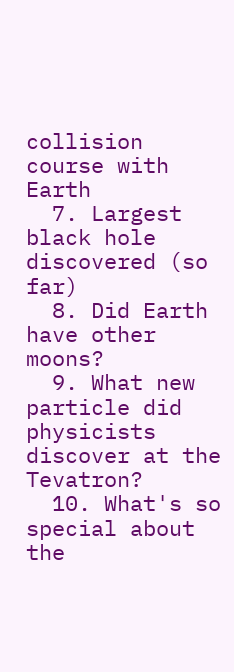collision course with Earth
  7. Largest black hole discovered (so far)
  8. Did Earth have other moons?
  9. What new particle did physicists discover at the Tevatron?
  10. What's so special about the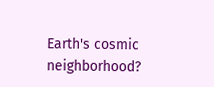Earth's cosmic neighborhood?